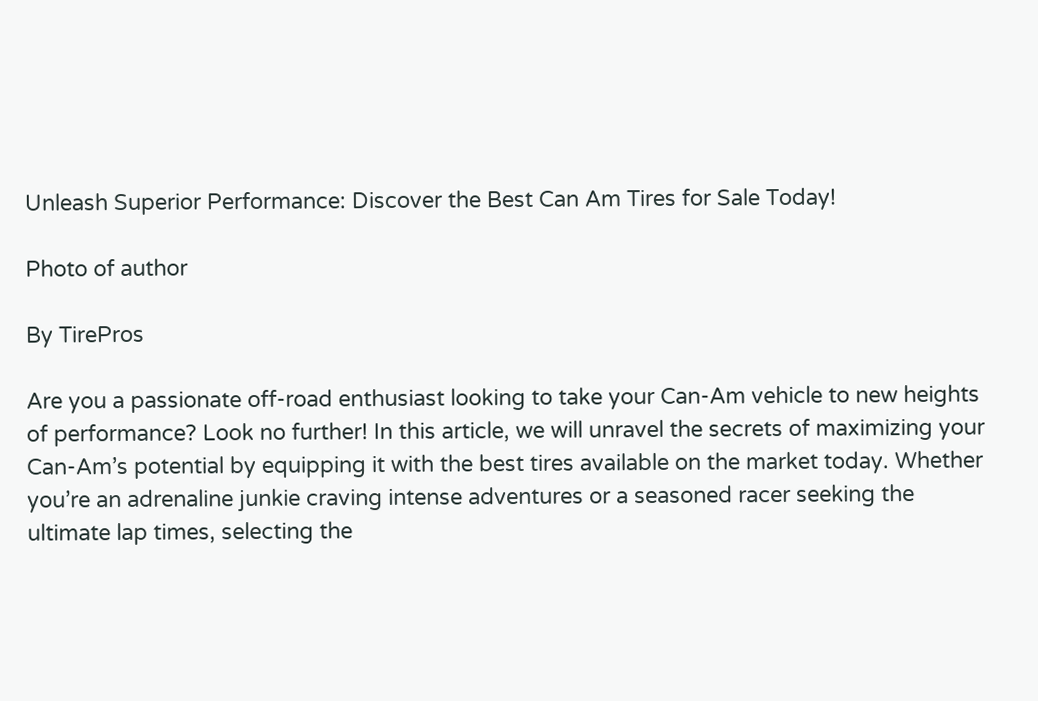Unleash Superior Performance: Discover the Best Can Am Tires for Sale Today!

Photo of author

By TirePros

Are you a passionate off-road enthusiast looking to take your Can-Am vehicle to new heights of performance? Look no further! In this article, we will unravel the secrets of maximizing your Can-Am’s potential by equipping it with the best tires available on the market today. Whether you’re an adrenaline junkie craving intense adventures or a seasoned racer seeking the ultimate lap times, selecting the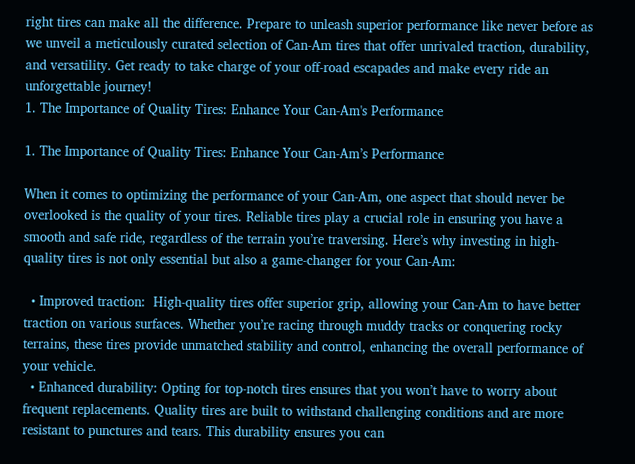right tires can make all the difference. Prepare to unleash superior performance like never before as we unveil a meticulously curated selection of Can-Am tires that offer unrivaled traction, durability, and versatility. Get ready to take charge of your off-road escapades and make every ride an unforgettable journey!
1. The Importance of Quality Tires: Enhance Your Can-Am's Performance

1. The Importance of Quality Tires: Enhance Your Can-Am’s Performance

When it comes to optimizing the performance of your Can-Am, one aspect that should never be overlooked is the quality of your tires. Reliable tires play a crucial role in ensuring you have a smooth and safe ride, regardless of the terrain you’re traversing. Here’s why investing in high-quality tires is not only essential but also a game-changer for your Can-Am:

  • Improved traction:  High-quality tires offer superior grip, allowing your Can-Am to have better traction on various surfaces. Whether you’re racing through muddy tracks or conquering rocky terrains, these tires provide unmatched stability and control, enhancing the overall performance of your vehicle.
  • Enhanced durability: Opting for top-notch tires ensures that you won’t have to worry about frequent replacements. Quality tires are built to withstand challenging conditions and are more resistant to punctures and tears. This durability ensures you can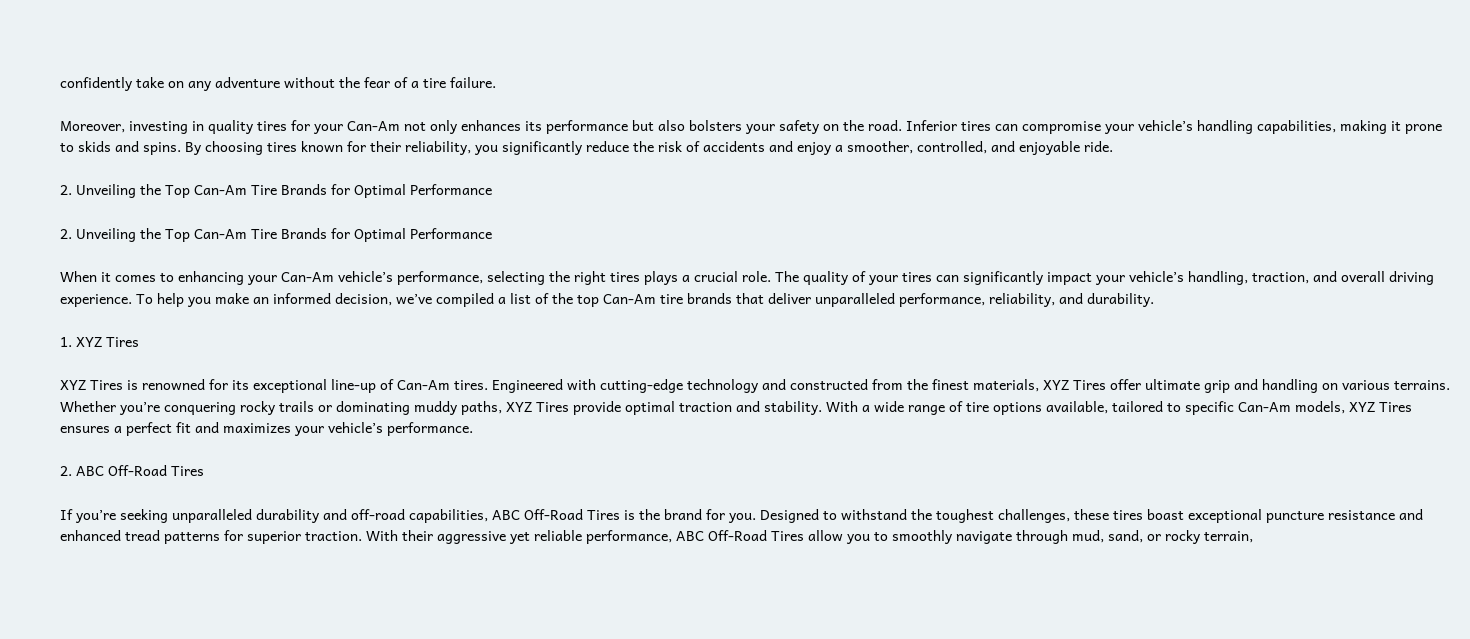confidently take on any adventure without the fear of a tire failure.

Moreover, investing in quality tires for your Can-Am not only enhances its performance but also bolsters your safety on the road. Inferior tires can compromise your vehicle’s handling capabilities, making it prone to skids and spins. By choosing tires known for their reliability, you significantly reduce the risk of accidents and enjoy a smoother, controlled, and enjoyable ride.

2. Unveiling the Top Can-Am Tire Brands for Optimal Performance

2. Unveiling the Top Can-Am Tire Brands for Optimal Performance

When it comes to enhancing your Can-Am vehicle’s performance, selecting the right tires plays a crucial role. The quality of your tires can significantly impact your vehicle’s handling, traction, and overall driving experience. To help you make an informed decision, we’ve compiled a list of the top Can-Am tire brands that deliver unparalleled performance, reliability, and durability.

1. XYZ Tires

XYZ Tires is renowned for its exceptional line-up of Can-Am tires. Engineered with cutting-edge technology and constructed from the finest materials, XYZ Tires offer ultimate grip and handling on various terrains. Whether you’re conquering rocky trails or dominating muddy paths, XYZ Tires provide optimal traction and stability. With a wide range of tire options available, tailored to specific Can-Am models, XYZ Tires ensures a perfect fit and maximizes your vehicle’s performance.

2. ABC Off-Road Tires

If you’re seeking unparalleled durability and off-road capabilities, ABC Off-Road Tires is the brand for you. Designed to withstand the toughest challenges, these tires boast exceptional puncture resistance and enhanced tread patterns for superior traction. With their aggressive yet reliable performance, ABC Off-Road Tires allow you to smoothly navigate through mud, sand, or rocky terrain,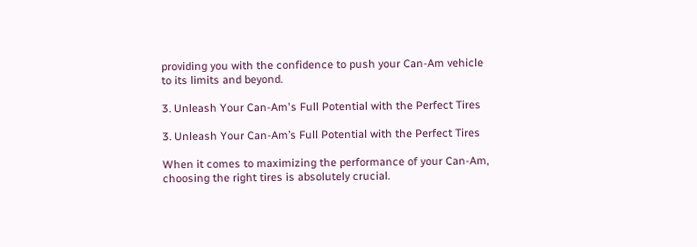providing you with the confidence to push your Can-Am vehicle to its limits and beyond.

3. Unleash Your Can-Am's Full Potential with the Perfect Tires

3. Unleash Your Can-Am’s Full Potential with the Perfect Tires

When it comes to maximizing the performance of your Can-Am, choosing the right tires is absolutely crucial.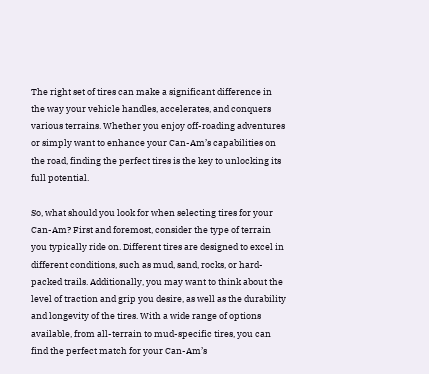The right set of tires can make a significant difference in the way your vehicle handles, accelerates, and conquers various terrains. Whether you enjoy off-roading adventures or simply want to enhance your Can-Am’s capabilities on the road, finding the perfect tires is the key to unlocking its full potential.

So, what should you look for when selecting tires for your Can-Am? First and foremost, consider the type of terrain you typically ride on. Different tires are designed to excel in different conditions, such as mud, sand, rocks, or hard-packed trails. Additionally, you may want to think about the level of traction and grip you desire, as well as the durability and longevity of the tires. With a wide range of options available, from all-terrain to mud-specific tires, you can find the perfect match for your Can-Am’s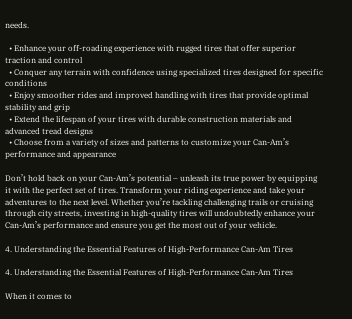needs.

  • Enhance your off-roading experience with rugged tires that offer superior traction and control
  • Conquer any terrain with confidence using specialized tires designed for specific conditions
  • Enjoy smoother rides and improved handling with tires that provide optimal stability and grip
  • Extend the lifespan of your tires with durable construction materials and advanced tread designs
  • Choose from a variety of sizes and patterns to customize your Can-Am’s performance and appearance

Don’t hold back on your Can-Am’s potential – unleash its true power by equipping it with the perfect set of tires. Transform your riding experience and take your adventures to the next level. Whether you’re tackling challenging trails or cruising through city streets, investing in high-quality tires will undoubtedly enhance your Can-Am’s performance and ensure you get the most out of your vehicle.

4. Understanding the Essential Features of High-Performance Can-Am Tires

4. Understanding the Essential Features of High-Performance Can-Am Tires

When it comes to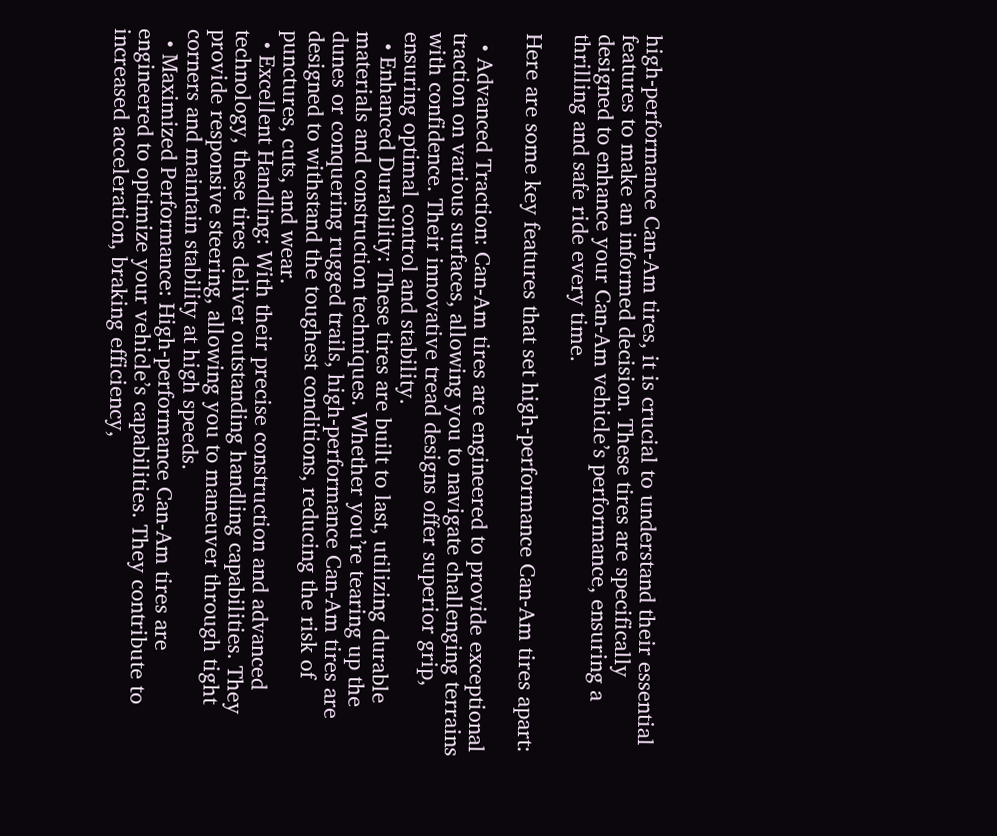high-performance Can-Am tires, it is crucial to understand their essential features to make an informed decision. These tires are specifically designed to enhance your Can-Am vehicle’s performance, ensuring a thrilling and safe ride every time.

Here are some key features that set high-performance Can-Am tires apart:

  • Advanced Traction: Can-Am tires are engineered to provide exceptional traction on various surfaces, allowing you to navigate challenging terrains with confidence. Their innovative tread designs offer superior grip, ensuring optimal control and stability.
  • Enhanced Durability: These tires are built to last, utilizing durable materials and construction techniques. Whether you’re tearing up the dunes or conquering rugged trails, high-performance Can-Am tires are designed to withstand the toughest conditions, reducing the risk of punctures, cuts, and wear.
  • Excellent Handling: With their precise construction and advanced technology, these tires deliver outstanding handling capabilities. They provide responsive steering, allowing you to maneuver through tight corners and maintain stability at high speeds.
  • Maximized Performance: High-performance Can-Am tires are engineered to optimize your vehicle’s capabilities. They contribute to increased acceleration, braking efficiency,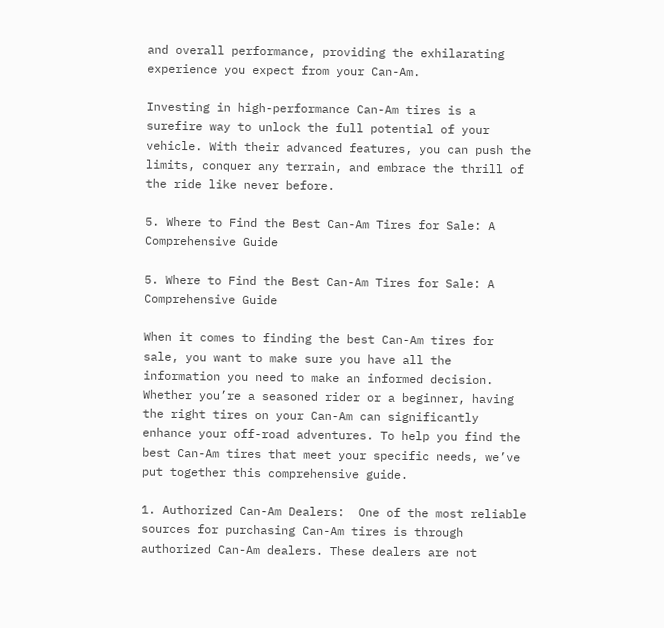and overall performance, providing the exhilarating experience you expect from your Can-Am.

Investing in high-performance Can-Am tires is a surefire way to unlock the full potential of your vehicle. With their advanced features, you can push the limits, conquer any terrain, and embrace the thrill of the ride like never before.

5. Where to Find the Best Can-Am Tires for Sale: A Comprehensive Guide

5. Where to Find the Best Can-Am Tires for Sale: A Comprehensive Guide

When it comes to finding the best Can-Am tires for sale, you want to make sure you have all the information you need to make an informed decision. Whether you’re a seasoned rider or a beginner, having the right tires on your Can-Am can significantly enhance your off-road adventures. To help you find the best Can-Am tires that meet your specific needs, we’ve put together this comprehensive guide.

1. Authorized Can-Am Dealers:  One of the most reliable sources for purchasing Can-Am tires is through authorized Can-Am dealers. These dealers are not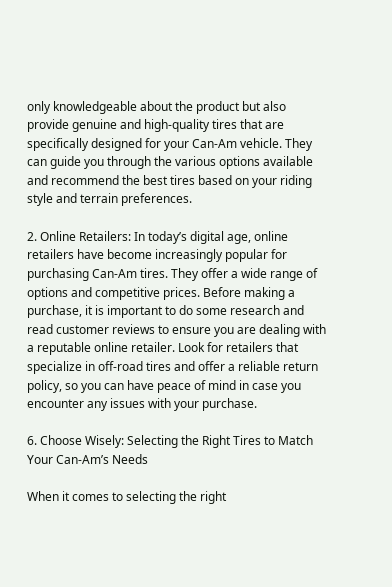only knowledgeable about the product but also provide genuine and high-quality tires that are specifically designed for your Can-Am vehicle. They can guide you through the various options available and recommend the best tires based on your riding style and terrain preferences.

2. Online Retailers: In today’s digital age, online retailers have become increasingly popular for purchasing Can-Am tires. They offer a wide range of options and competitive prices. Before making a purchase, it is important to do some research and read customer reviews to ensure you are dealing with a reputable online retailer. Look for retailers that specialize in off-road tires and offer a reliable return policy, so you can have peace of mind in case you encounter any issues with your purchase.

6. Choose Wisely: Selecting the Right Tires to Match Your Can-Am’s Needs

When it comes to selecting the right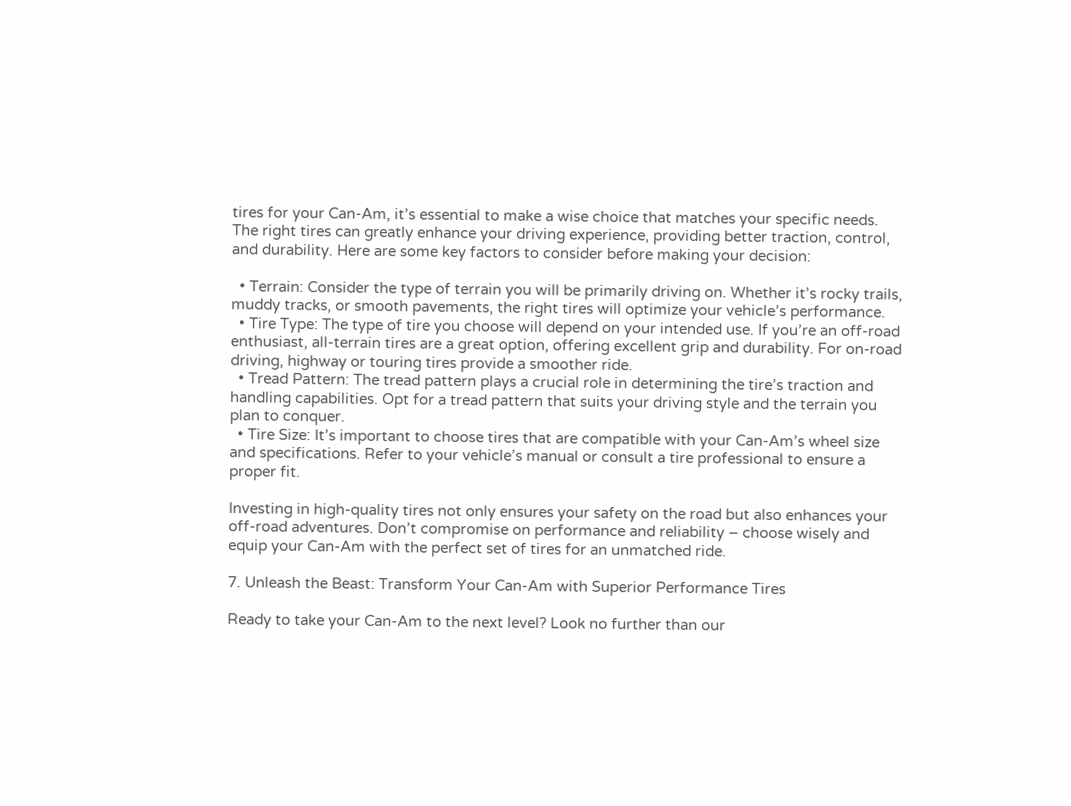tires for your Can-Am, it’s essential to make a wise choice that matches your specific needs. The right tires can greatly enhance your driving experience, providing better traction, control, and durability. Here are some key factors to consider before making your decision:

  • Terrain: Consider the type of terrain you will be primarily driving on. Whether it’s rocky trails, muddy tracks, or smooth pavements, the right tires will optimize your vehicle’s performance.
  • Tire Type: The type of tire you choose will depend on your intended use. If you’re an off-road enthusiast, all-terrain tires are a great option, offering excellent grip and durability. For on-road driving, highway or touring tires provide a smoother ride.
  • Tread Pattern: The tread pattern plays a crucial role in determining the tire’s traction and handling capabilities. Opt for a tread pattern that suits your driving style and the terrain you plan to conquer.
  • Tire Size: It’s important to choose tires that are compatible with your Can-Am’s wheel size and specifications. Refer to your vehicle’s manual or consult a tire professional to ensure a proper fit.

Investing in high-quality tires not only ensures your safety on the road but also enhances your off-road adventures. Don’t compromise on performance and reliability – choose wisely and equip your Can-Am with the perfect set of tires for an unmatched ride.

7. Unleash the Beast: Transform Your Can-Am with Superior Performance Tires

Ready to take your Can-Am to the next level? Look no further than our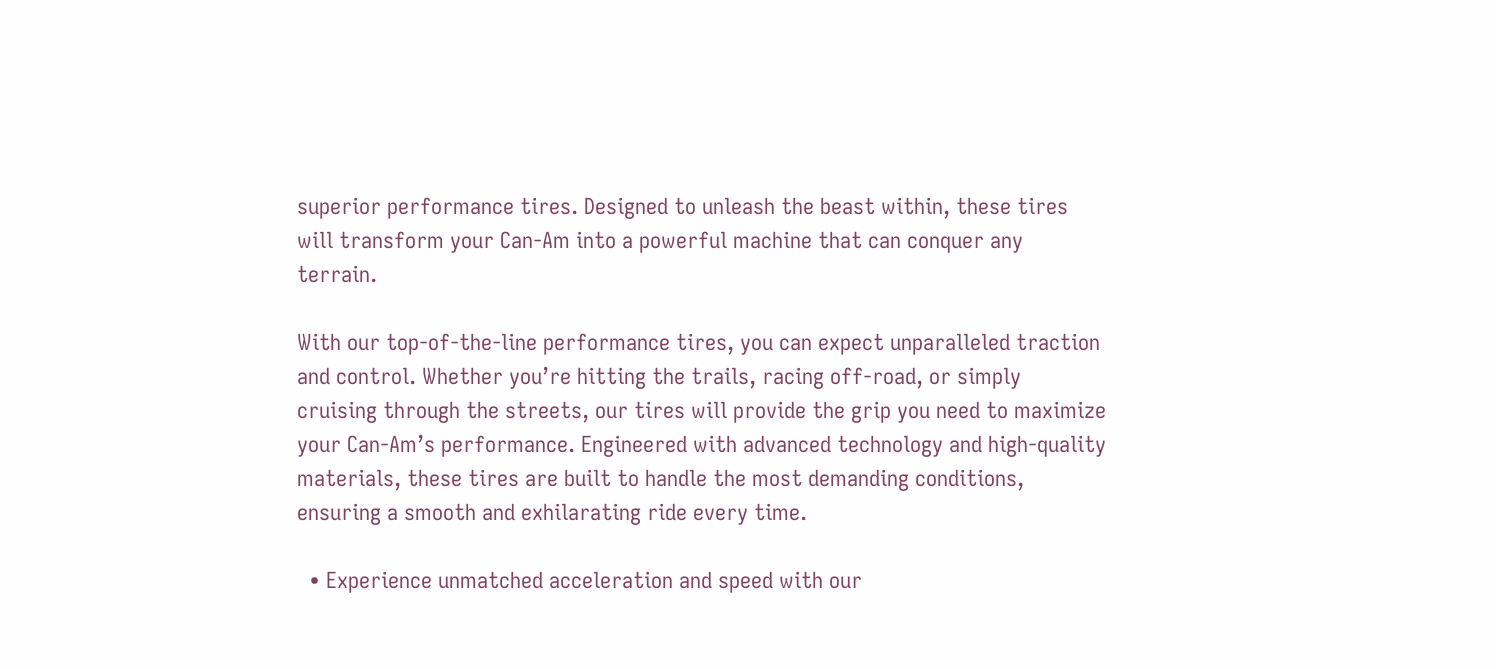superior performance tires. Designed to unleash the beast within, these tires will transform your Can-Am into a powerful machine that can conquer any terrain.

With our top-of-the-line performance tires, you can expect unparalleled traction and control. Whether you’re hitting the trails, racing off-road, or simply cruising through the streets, our tires will provide the grip you need to maximize your Can-Am’s performance. Engineered with advanced technology and high-quality materials, these tires are built to handle the most demanding conditions, ensuring a smooth and exhilarating ride every time.

  • Experience unmatched acceleration and speed with our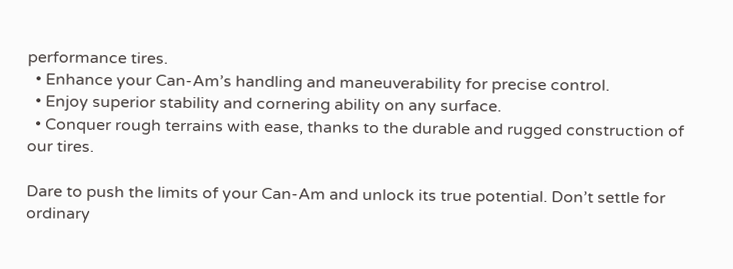performance tires.
  • Enhance your Can-Am’s handling and maneuverability for precise control.
  • Enjoy superior stability and cornering ability on any surface.
  • Conquer rough terrains with ease, thanks to the durable and rugged construction of our tires.

Dare to push the limits of your Can-Am and unlock its true potential. Don’t settle for ordinary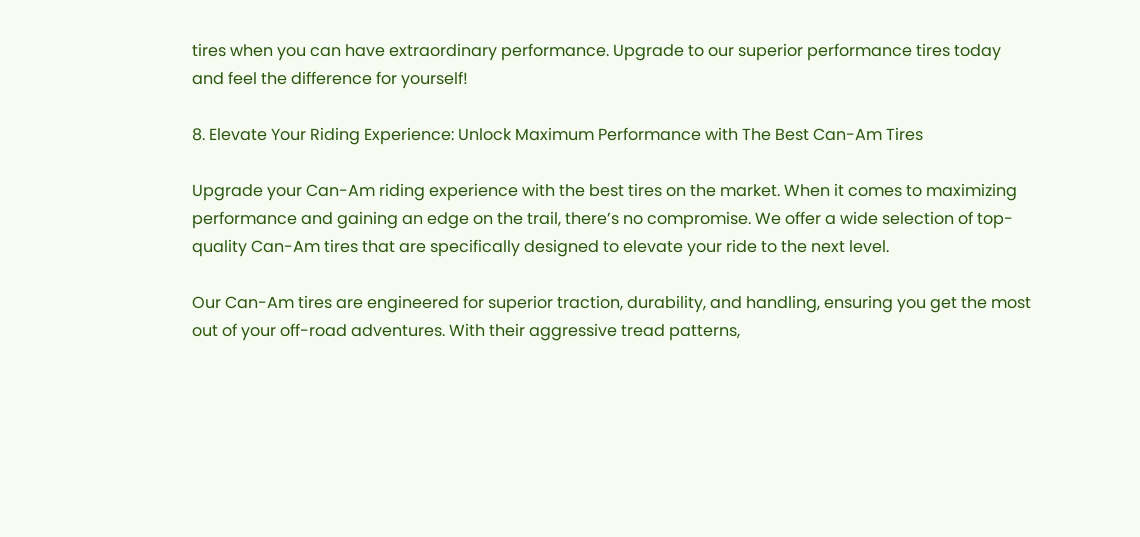tires when you can have extraordinary performance. Upgrade to our superior performance tires today and feel the difference for yourself!

8. Elevate Your Riding Experience: Unlock Maximum Performance with The Best Can-Am Tires

Upgrade your Can-Am riding experience with the best tires on the market. When it comes to maximizing performance and gaining an edge on the trail, there’s no compromise. We offer a wide selection of top-quality Can-Am tires that are specifically designed to elevate your ride to the next level.

Our Can-Am tires are engineered for superior traction, durability, and handling, ensuring you get the most out of your off-road adventures. With their aggressive tread patterns,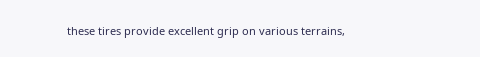these tires provide excellent grip on various terrains,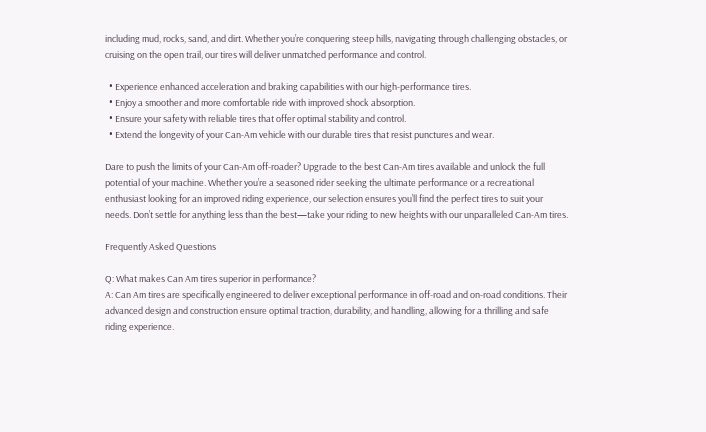including mud, rocks, sand, and dirt. Whether you’re conquering steep hills, navigating through challenging obstacles, or cruising on the open trail, our tires will deliver unmatched performance and control.

  • Experience enhanced acceleration and braking capabilities with our high-performance tires.
  • Enjoy a smoother and more comfortable ride with improved shock absorption.
  • Ensure your safety with reliable tires that offer optimal stability and control.
  • Extend the longevity of your Can-Am vehicle with our durable tires that resist punctures and wear.

Dare to push the limits of your Can-Am off-roader? Upgrade to the best Can-Am tires available and unlock the full potential of your machine. Whether you’re a seasoned rider seeking the ultimate performance or a recreational enthusiast looking for an improved riding experience, our selection ensures you’ll find the perfect tires to suit your needs. Don’t settle for anything less than the best—take your riding to new heights with our unparalleled Can-Am tires.

Frequently Asked Questions

Q: What makes Can Am tires superior in performance?
A: Can Am tires are specifically engineered to deliver exceptional performance in off-road and on-road conditions. Their advanced design and construction ensure optimal traction, durability, and handling, allowing for a thrilling and safe riding experience.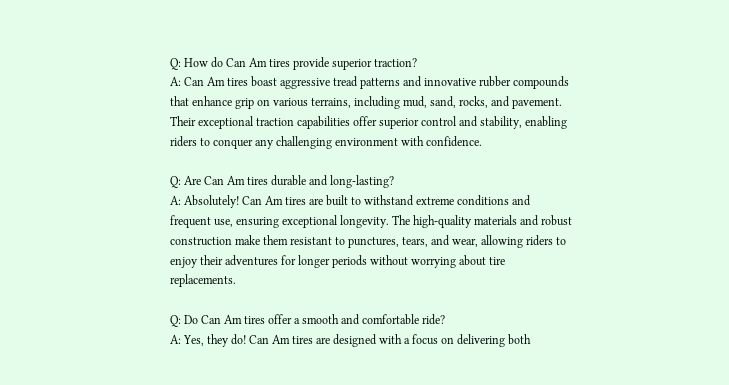Q: How do Can Am tires provide superior traction?
A: Can Am tires boast aggressive tread patterns and innovative rubber compounds that enhance grip on various terrains, including mud, sand, rocks, and pavement. Their exceptional traction capabilities offer superior control and stability, enabling riders to conquer any challenging environment with confidence.

Q: Are Can Am tires durable and long-lasting?
A: Absolutely! Can Am tires are built to withstand extreme conditions and frequent use, ensuring exceptional longevity. The high-quality materials and robust construction make them resistant to punctures, tears, and wear, allowing riders to enjoy their adventures for longer periods without worrying about tire replacements.

Q: Do Can Am tires offer a smooth and comfortable ride?
A: Yes, they do! Can Am tires are designed with a focus on delivering both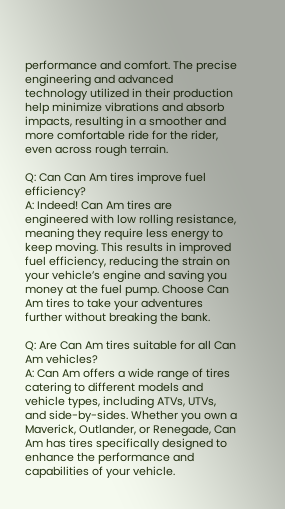performance and comfort. The precise engineering and advanced technology utilized in their production help minimize vibrations and absorb impacts, resulting in a smoother and more comfortable ride for the rider, even across rough terrain.

Q: Can Can Am tires improve fuel efficiency?
A: Indeed! Can Am tires are engineered with low rolling resistance, meaning they require less energy to keep moving. This results in improved fuel efficiency, reducing the strain on your vehicle’s engine and saving you money at the fuel pump. Choose Can Am tires to take your adventures further without breaking the bank.

Q: Are Can Am tires suitable for all Can Am vehicles?
A: Can Am offers a wide range of tires catering to different models and vehicle types, including ATVs, UTVs, and side-by-sides. Whether you own a Maverick, Outlander, or Renegade, Can Am has tires specifically designed to enhance the performance and capabilities of your vehicle.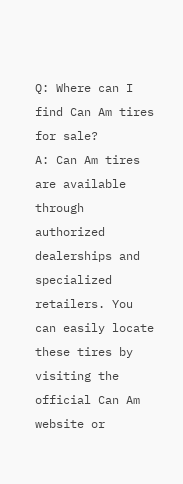Q: Where can I find Can Am tires for sale?
A: Can Am tires are available through authorized dealerships and specialized retailers. You can easily locate these tires by visiting the official Can Am website or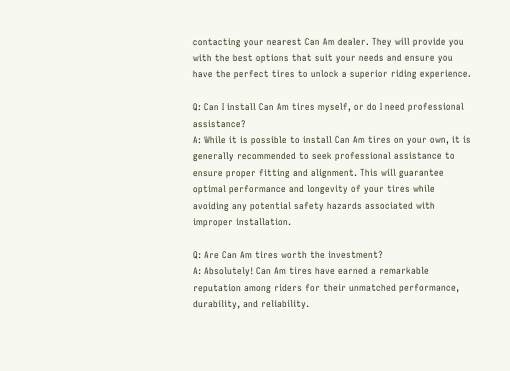contacting your nearest Can Am dealer. They will provide you with the best options that suit your needs and ensure you have the perfect tires to unlock a superior riding experience.

Q: Can I install Can Am tires myself, or do I need professional assistance?
A: While it is possible to install Can Am tires on your own, it is generally recommended to seek professional assistance to ensure proper fitting and alignment. This will guarantee optimal performance and longevity of your tires while avoiding any potential safety hazards associated with improper installation.

Q: Are Can Am tires worth the investment?
A: Absolutely! Can Am tires have earned a remarkable reputation among riders for their unmatched performance, durability, and reliability.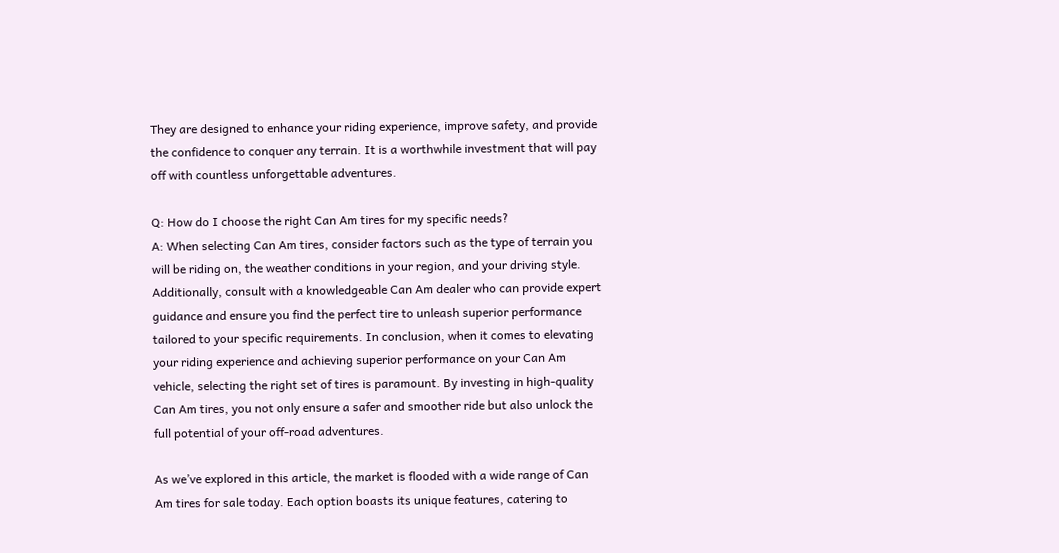They are designed to enhance your riding experience, improve safety, and provide the confidence to conquer any terrain. It is a worthwhile investment that will pay off with countless unforgettable adventures.

Q: How do I choose the right Can Am tires for my specific needs?
A: When selecting Can Am tires, consider factors such as the type of terrain you will be riding on, the weather conditions in your region, and your driving style. Additionally, consult with a knowledgeable Can Am dealer who can provide expert guidance and ensure you find the perfect tire to unleash superior performance tailored to your specific requirements. In conclusion, when it comes to elevating your riding experience and achieving superior performance on your Can Am vehicle, selecting the right set of tires is paramount. By investing in high-quality Can Am tires, you not only ensure a safer and smoother ride but also unlock the full potential of your off-road adventures.

As we’ve explored in this article, the market is flooded with a wide range of Can Am tires for sale today. Each option boasts its unique features, catering to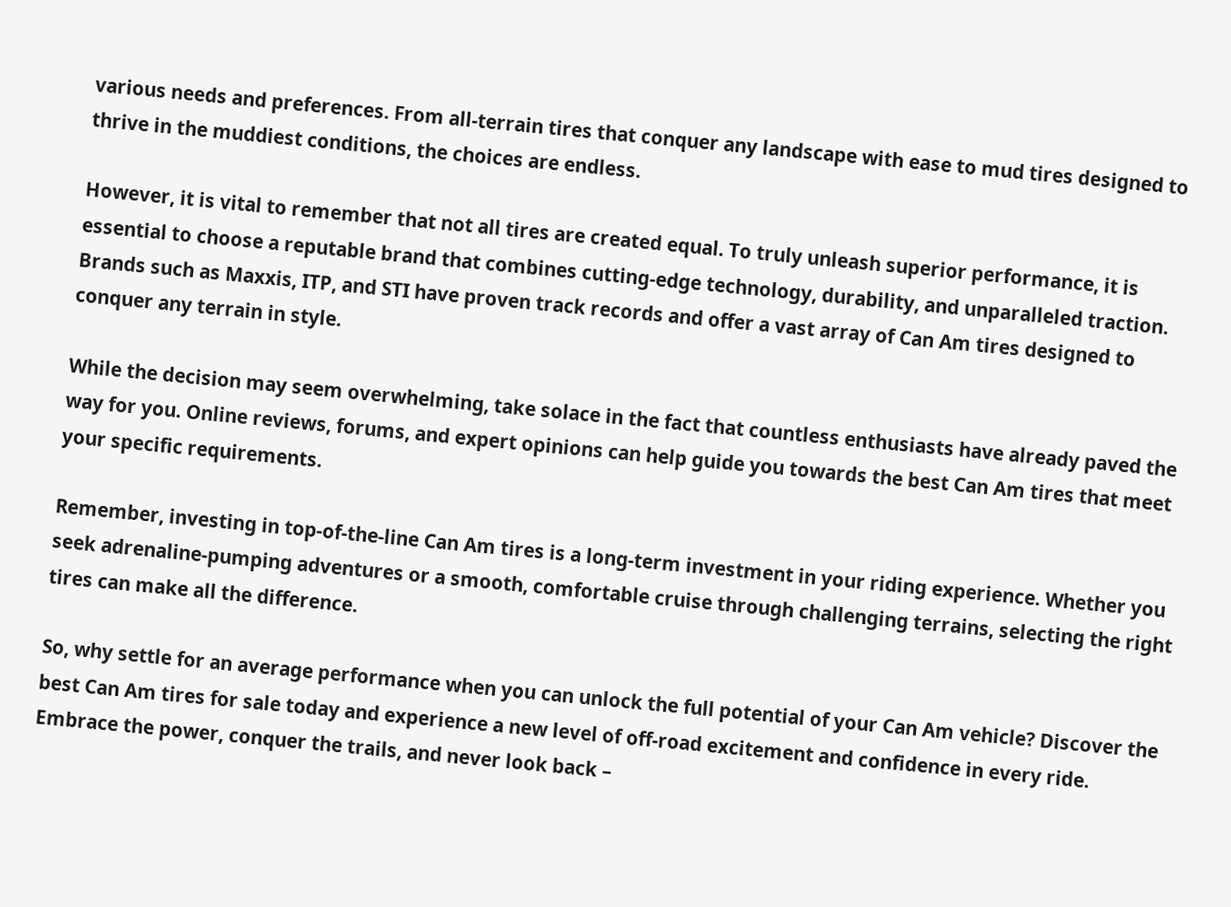various needs and preferences. From all-terrain tires that conquer any landscape with ease to mud tires designed to thrive in the muddiest conditions, the choices are endless.

However, it is vital to remember that not all tires are created equal. To truly unleash superior performance, it is essential to choose a reputable brand that combines cutting-edge technology, durability, and unparalleled traction. Brands such as Maxxis, ITP, and STI have proven track records and offer a vast array of Can Am tires designed to conquer any terrain in style.

While the decision may seem overwhelming, take solace in the fact that countless enthusiasts have already paved the way for you. Online reviews, forums, and expert opinions can help guide you towards the best Can Am tires that meet your specific requirements.

Remember, investing in top-of-the-line Can Am tires is a long-term investment in your riding experience. Whether you seek adrenaline-pumping adventures or a smooth, comfortable cruise through challenging terrains, selecting the right tires can make all the difference.

So, why settle for an average performance when you can unlock the full potential of your Can Am vehicle? Discover the best Can Am tires for sale today and experience a new level of off-road excitement and confidence in every ride. Embrace the power, conquer the trails, and never look back –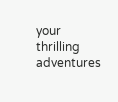your thrilling adventures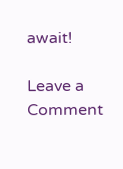await!

Leave a Comment